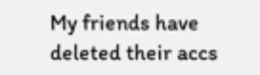My friends have deleted their accs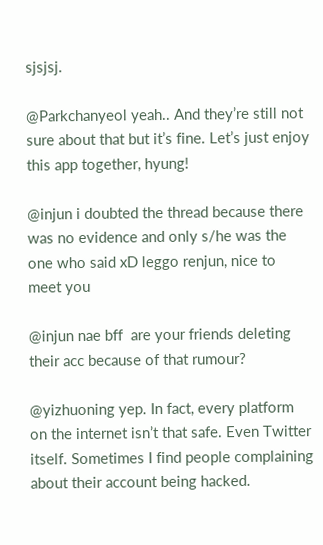sjsjsj.

@Parkchanyeol yeah.. And they’re still not sure about that but it’s fine. Let’s just enjoy this app together, hyung!

@injun i doubted the thread because there was no evidence and only s/he was the one who said xD leggo renjun, nice to meet you

@injun nae bff  are your friends deleting their acc because of that rumour?

@yizhuoning yep. In fact, every platform on the internet isn’t that safe. Even Twitter itself. Sometimes I find people complaining about their account being hacked.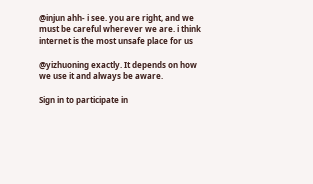@injun ahh- i see. you are right, and we must be careful wherever we are. i think internet is the most unsafe place for us

@yizhuoning exactly. It depends on how we use it and always be aware.

Sign in to participate in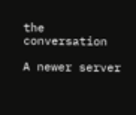the conversation

A newer server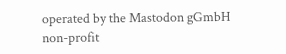operated by the Mastodon gGmbH non-profit